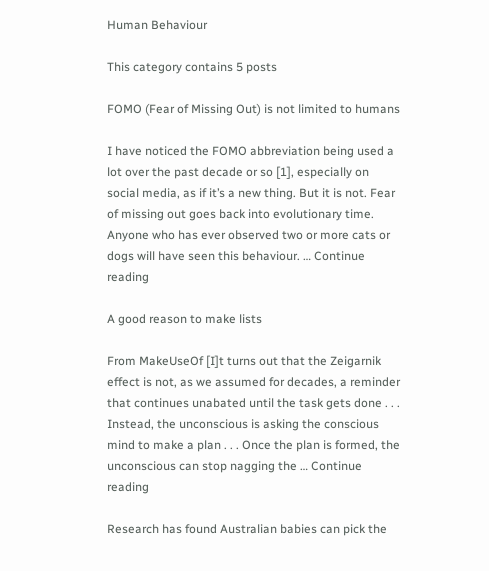Human Behaviour

This category contains 5 posts

FOMO (Fear of Missing Out) is not limited to humans

I have noticed the FOMO abbreviation being used a lot over the past decade or so [1], especially on social media, as if it’s a new thing. But it is not. Fear of missing out goes back into evolutionary time. Anyone who has ever observed two or more cats or dogs will have seen this behaviour. … Continue reading

A good reason to make lists

From MakeUseOf [I]t turns out that the Zeigarnik effect is not, as we assumed for decades, a reminder that continues unabated until the task gets done . . . Instead, the unconscious is asking the conscious mind to make a plan . . . Once the plan is formed, the unconscious can stop nagging the … Continue reading

Research has found Australian babies can pick the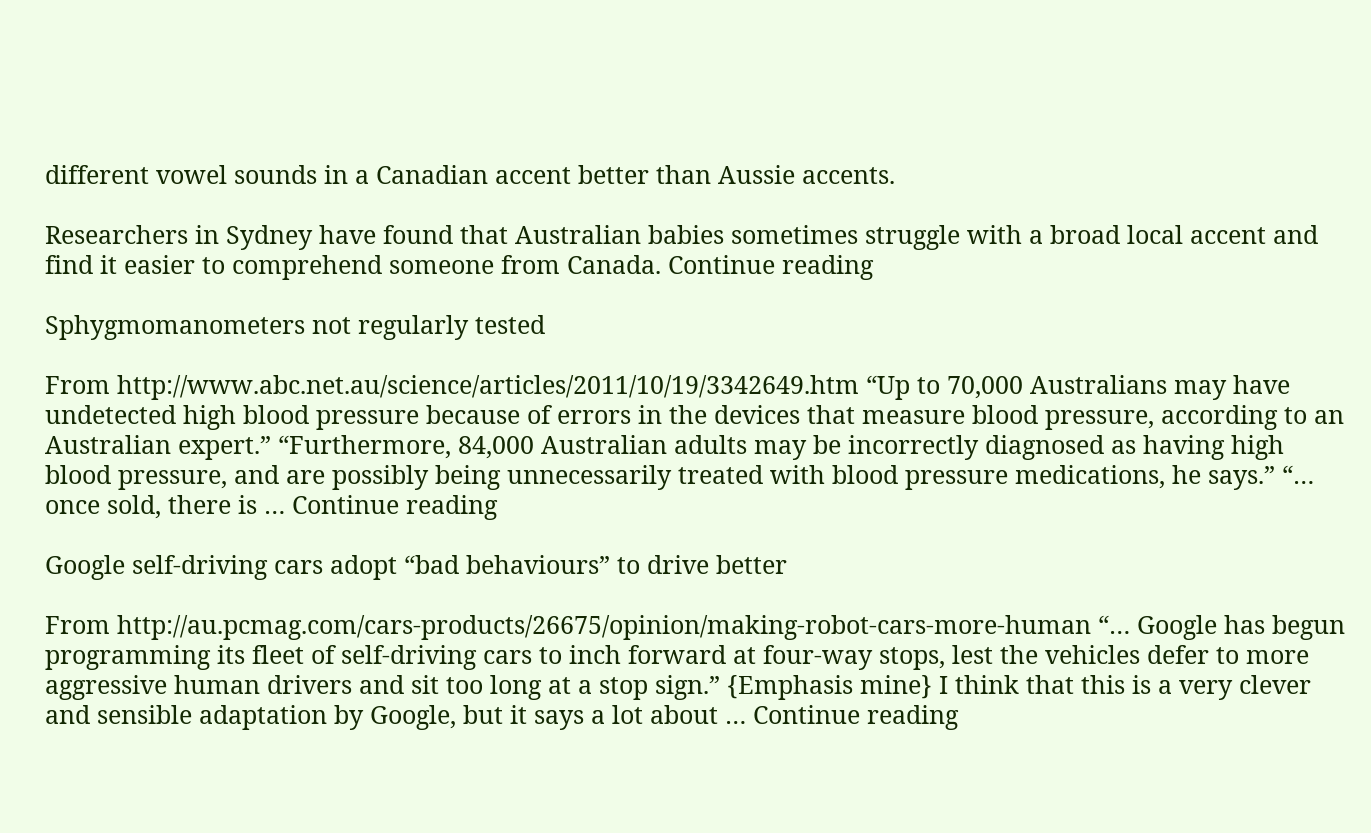different vowel sounds in a Canadian accent better than Aussie accents.

Researchers in Sydney have found that Australian babies sometimes struggle with a broad local accent and find it easier to comprehend someone from Canada. Continue reading

Sphygmomanometers not regularly tested

From http://www.abc.net.au/science/articles/2011/10/19/3342649.htm “Up to 70,000 Australians may have undetected high blood pressure because of errors in the devices that measure blood pressure, according to an Australian expert.” “Furthermore, 84,000 Australian adults may be incorrectly diagnosed as having high blood pressure, and are possibly being unnecessarily treated with blood pressure medications, he says.” “… once sold, there is … Continue reading

Google self-driving cars adopt “bad behaviours” to drive better

From http://au.pcmag.com/cars-products/26675/opinion/making-robot-cars-more-human “… Google has begun programming its fleet of self-driving cars to inch forward at four-way stops, lest the vehicles defer to more aggressive human drivers and sit too long at a stop sign.” {Emphasis mine} I think that this is a very clever and sensible adaptation by Google, but it says a lot about … Continue reading